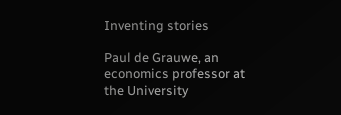Inventing stories

Paul de Grauwe, an economics professor at the University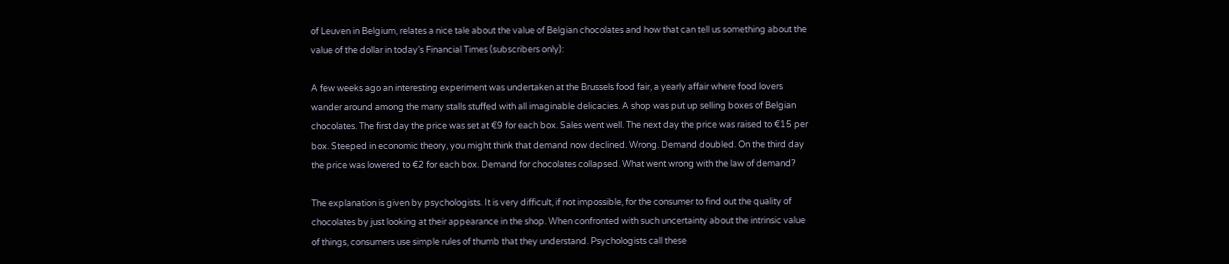of Leuven in Belgium, relates a nice tale about the value of Belgian chocolates and how that can tell us something about the value of the dollar in today’s Financial Times (subscribers only):

A few weeks ago an interesting experiment was undertaken at the Brussels food fair, a yearly affair where food lovers wander around among the many stalls stuffed with all imaginable delicacies. A shop was put up selling boxes of Belgian chocolates. The first day the price was set at €9 for each box. Sales went well. The next day the price was raised to €15 per box. Steeped in economic theory, you might think that demand now declined. Wrong. Demand doubled. On the third day the price was lowered to €2 for each box. Demand for chocolates collapsed. What went wrong with the law of demand?

The explanation is given by psychologists. It is very difficult, if not impossible, for the consumer to find out the quality of chocolates by just looking at their appearance in the shop. When confronted with such uncertainty about the intrinsic value of things, consumers use simple rules of thumb that they understand. Psychologists call these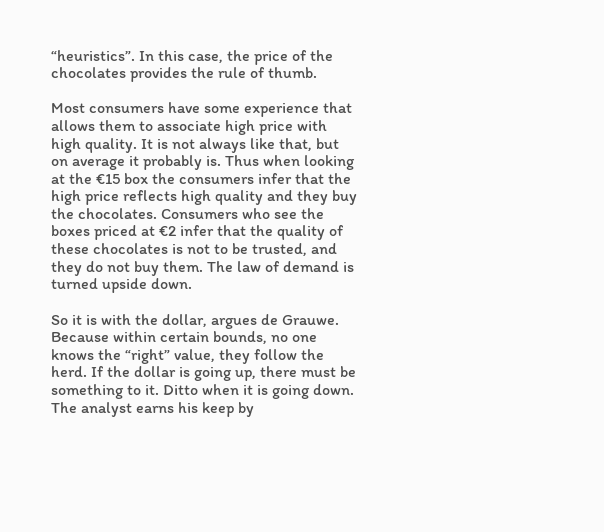“heuristics”. In this case, the price of the chocolates provides the rule of thumb.

Most consumers have some experience that allows them to associate high price with high quality. It is not always like that, but on average it probably is. Thus when looking at the €15 box the consumers infer that the high price reflects high quality and they buy the chocolates. Consumers who see the boxes priced at €2 infer that the quality of these chocolates is not to be trusted, and they do not buy them. The law of demand is turned upside down.

So it is with the dollar, argues de Grauwe. Because within certain bounds, no one knows the “right” value, they follow the herd. If the dollar is going up, there must be something to it. Ditto when it is going down. The analyst earns his keep by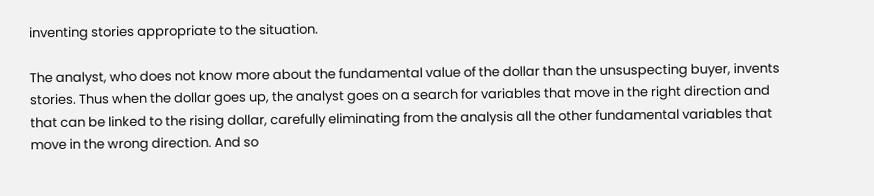inventing stories appropriate to the situation.

The analyst, who does not know more about the fundamental value of the dollar than the unsuspecting buyer, invents stories. Thus when the dollar goes up, the analyst goes on a search for variables that move in the right direction and that can be linked to the rising dollar, carefully eliminating from the analysis all the other fundamental variables that move in the wrong direction. And so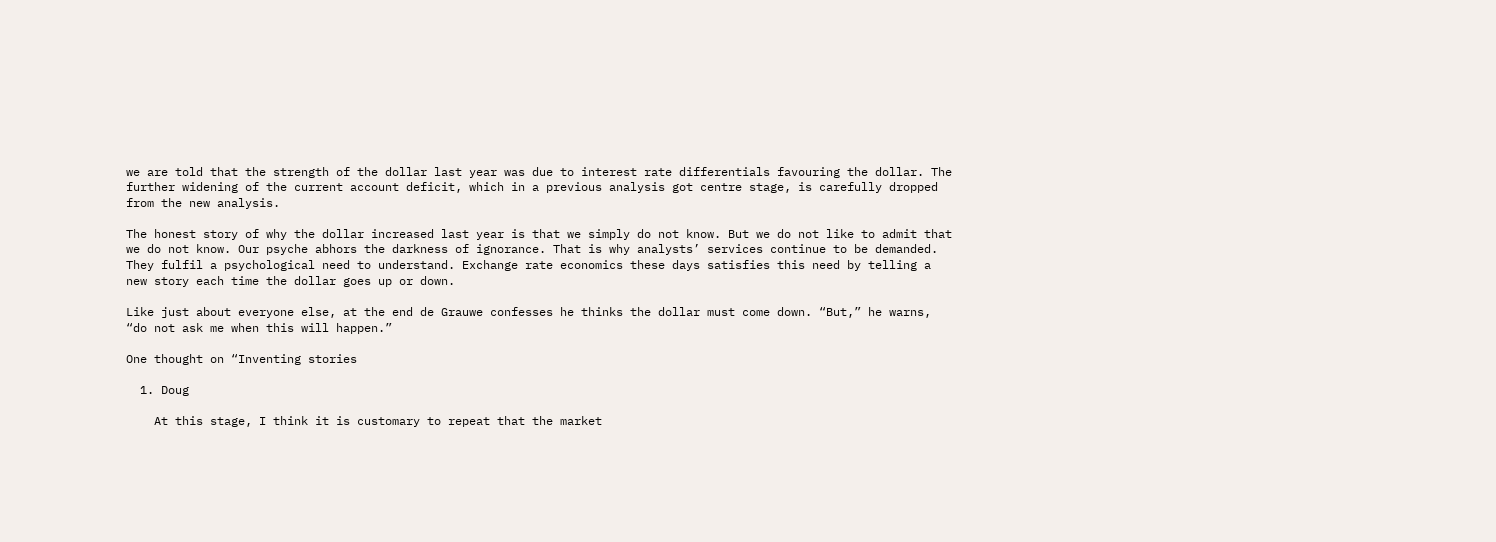we are told that the strength of the dollar last year was due to interest rate differentials favouring the dollar. The further widening of the current account deficit, which in a previous analysis got centre stage, is carefully dropped from the new analysis.

The honest story of why the dollar increased last year is that we simply do not know. But we do not like to admit that we do not know. Our psyche abhors the darkness of ignorance. That is why analysts’ services continue to be demanded. They fulfil a psychological need to understand. Exchange rate economics these days satisfies this need by telling a new story each time the dollar goes up or down.

Like just about everyone else, at the end de Grauwe confesses he thinks the dollar must come down. “But,” he warns, “do not ask me when this will happen.”

One thought on “Inventing stories

  1. Doug

    At this stage, I think it is customary to repeat that the market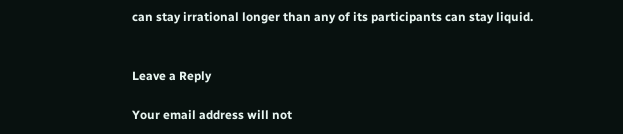can stay irrational longer than any of its participants can stay liquid.


Leave a Reply

Your email address will not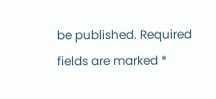be published. Required fields are marked *